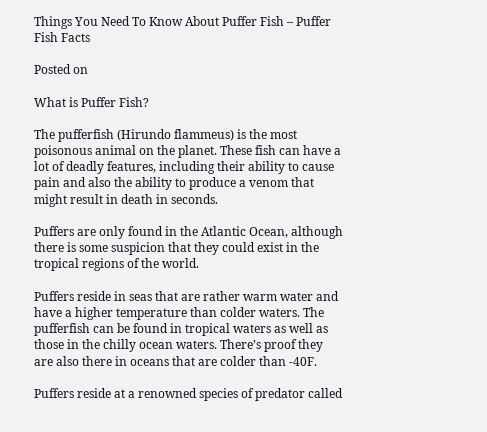Things You Need To Know About Puffer Fish – Puffer Fish Facts

Posted on

What is Puffer Fish?

The pufferfish (Hirundo flammeus) is the most poisonous animal on the planet. These fish can have a lot of deadly features, including their ability to cause pain and also the ability to produce a venom that might result in death in seconds.

Puffers are only found in the Atlantic Ocean, although there is some suspicion that they could exist in the tropical regions of the world.

Puffers reside in seas that are rather warm water and have a higher temperature than colder waters. The pufferfish can be found in tropical waters as well as those in the chilly ocean waters. There’s proof they are also there in oceans that are colder than -40F.

Puffers reside at a renowned species of predator called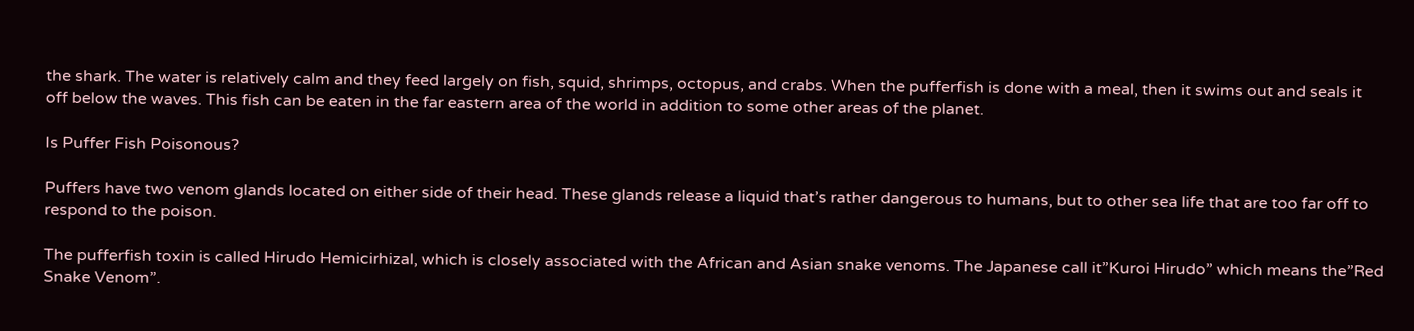the shark. The water is relatively calm and they feed largely on fish, squid, shrimps, octopus, and crabs. When the pufferfish is done with a meal, then it swims out and seals it off below the waves. This fish can be eaten in the far eastern area of the world in addition to some other areas of the planet.

Is Puffer Fish Poisonous?

Puffers have two venom glands located on either side of their head. These glands release a liquid that’s rather dangerous to humans, but to other sea life that are too far off to respond to the poison.

The pufferfish toxin is called Hirudo Hemicirhizal, which is closely associated with the African and Asian snake venoms. The Japanese call it”Kuroi Hirudo” which means the”Red Snake Venom”.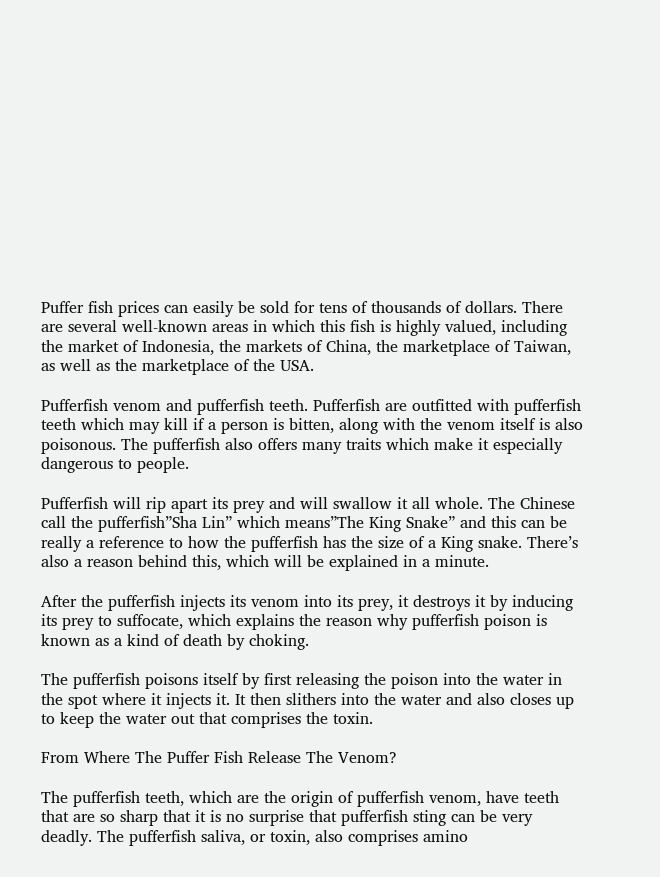Puffer fish prices can easily be sold for tens of thousands of dollars. There are several well-known areas in which this fish is highly valued, including the market of Indonesia, the markets of China, the marketplace of Taiwan, as well as the marketplace of the USA.

Pufferfish venom and pufferfish teeth. Pufferfish are outfitted with pufferfish teeth which may kill if a person is bitten, along with the venom itself is also poisonous. The pufferfish also offers many traits which make it especially dangerous to people.

Pufferfish will rip apart its prey and will swallow it all whole. The Chinese call the pufferfish”Sha Lin” which means”The King Snake” and this can be really a reference to how the pufferfish has the size of a King snake. There’s also a reason behind this, which will be explained in a minute.

After the pufferfish injects its venom into its prey, it destroys it by inducing its prey to suffocate, which explains the reason why pufferfish poison is known as a kind of death by choking.

The pufferfish poisons itself by first releasing the poison into the water in the spot where it injects it. It then slithers into the water and also closes up to keep the water out that comprises the toxin.

From Where The Puffer Fish Release The Venom?

The pufferfish teeth, which are the origin of pufferfish venom, have teeth that are so sharp that it is no surprise that pufferfish sting can be very deadly. The pufferfish saliva, or toxin, also comprises amino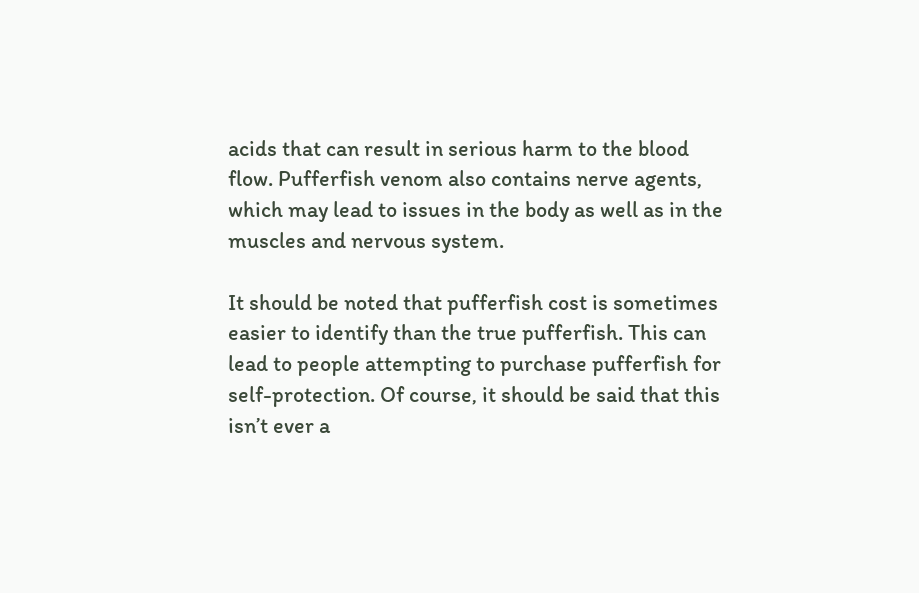acids that can result in serious harm to the blood flow. Pufferfish venom also contains nerve agents, which may lead to issues in the body as well as in the muscles and nervous system.

It should be noted that pufferfish cost is sometimes easier to identify than the true pufferfish. This can lead to people attempting to purchase pufferfish for self-protection. Of course, it should be said that this isn’t ever a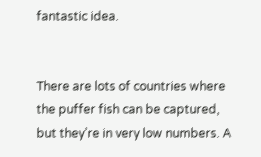fantastic idea.


There are lots of countries where the puffer fish can be captured, but they’re in very low numbers. A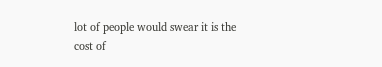lot of people would swear it is the cost of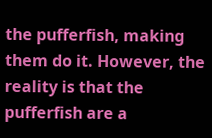the pufferfish, making them do it. However, the reality is that the pufferfish are a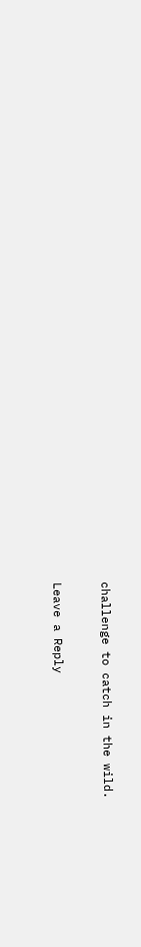challenge to catch in the wild.

Leave a Reply